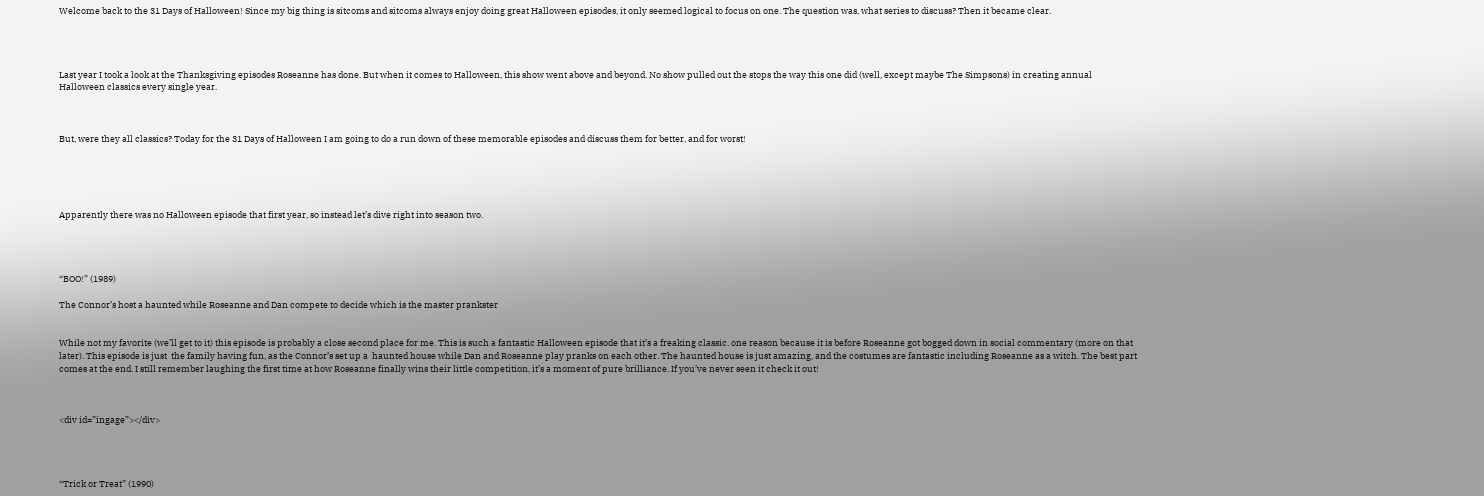Welcome back to the 31 Days of Halloween! Since my big thing is sitcoms and sitcoms always enjoy doing great Halloween episodes, it only seemed logical to focus on one. The question was, what series to discuss? Then it became clear.




Last year I took a look at the Thanksgiving episodes Roseanne has done. But when it comes to Halloween, this show went above and beyond. No show pulled out the stops the way this one did (well, except maybe The Simpsons) in creating annual Halloween classics every single year.



But, were they all classics? Today for the 31 Days of Halloween I am going to do a run down of these memorable episodes and discuss them for better, and for worst!





Apparently there was no Halloween episode that first year, so instead let’s dive right into season two.




“BOO!” (1989)

The Connor’s host a haunted while Roseanne and Dan compete to decide which is the master prankster


While not my favorite (we’ll get to it) this episode is probably a close second place for me. This is such a fantastic Halloween episode that it’s a freaking classic. one reason because it is before Roseanne got bogged down in social commentary (more on that later). This episode is just  the family having fun, as the Connor’s set up a  haunted house while Dan and Roseanne play pranks on each other. The haunted house is just amazing, and the costumes are fantastic including Roseanne as a witch. The best part comes at the end. I still remember laughing the first time at how Roseanne finally wins their little competition, it’s a moment of pure brilliance. If you’ve never seen it check it out!



<div id=”ingage”></div>




“Trick or Treat” (1990)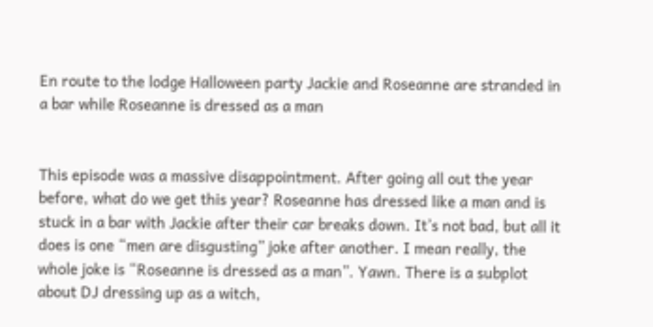En route to the lodge Halloween party Jackie and Roseanne are stranded in a bar while Roseanne is dressed as a man


This episode was a massive disappointment. After going all out the year before, what do we get this year? Roseanne has dressed like a man and is stuck in a bar with Jackie after their car breaks down. It’s not bad, but all it does is one “men are disgusting” joke after another. I mean really, the whole joke is “Roseanne is dressed as a man”. Yawn. There is a subplot about DJ dressing up as a witch,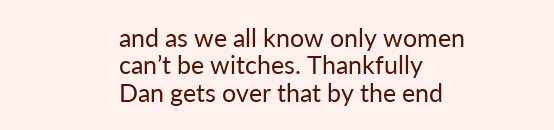and as we all know only women can’t be witches. Thankfully Dan gets over that by the end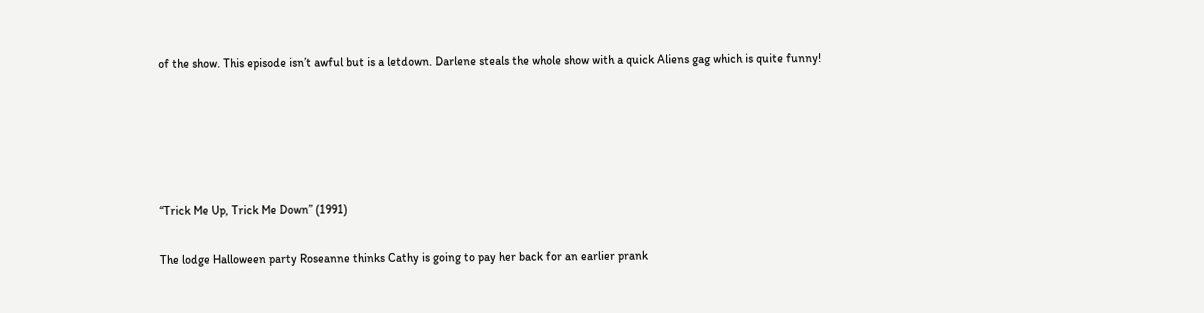of the show. This episode isn’t awful but is a letdown. Darlene steals the whole show with a quick Aliens gag which is quite funny!








“Trick Me Up, Trick Me Down” (1991)


The lodge Halloween party Roseanne thinks Cathy is going to pay her back for an earlier prank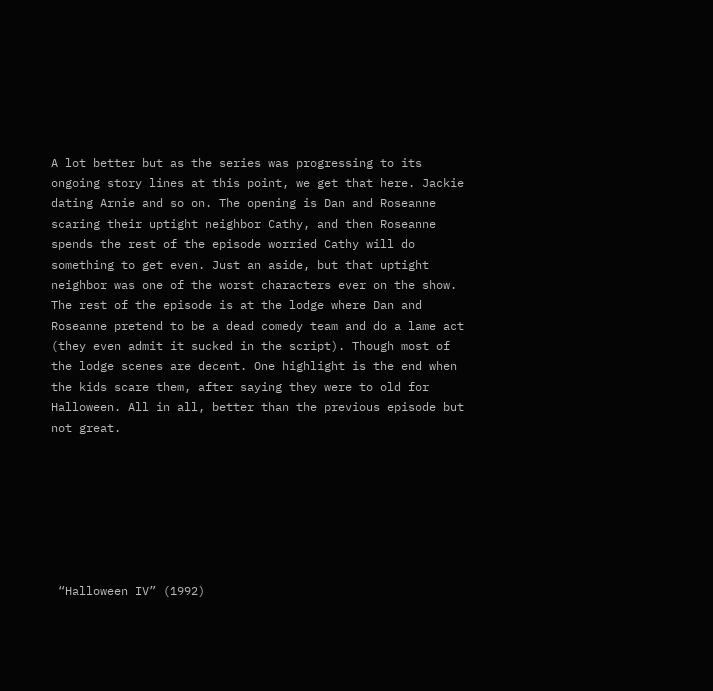A lot better but as the series was progressing to its ongoing story lines at this point, we get that here. Jackie dating Arnie and so on. The opening is Dan and Roseanne scaring their uptight neighbor Cathy, and then Roseanne spends the rest of the episode worried Cathy will do something to get even. Just an aside, but that uptight neighbor was one of the worst characters ever on the show. The rest of the episode is at the lodge where Dan and Roseanne pretend to be a dead comedy team and do a lame act (they even admit it sucked in the script). Though most of the lodge scenes are decent. One highlight is the end when the kids scare them, after saying they were to old for Halloween. All in all, better than the previous episode but not great.







 “Halloween IV” (1992)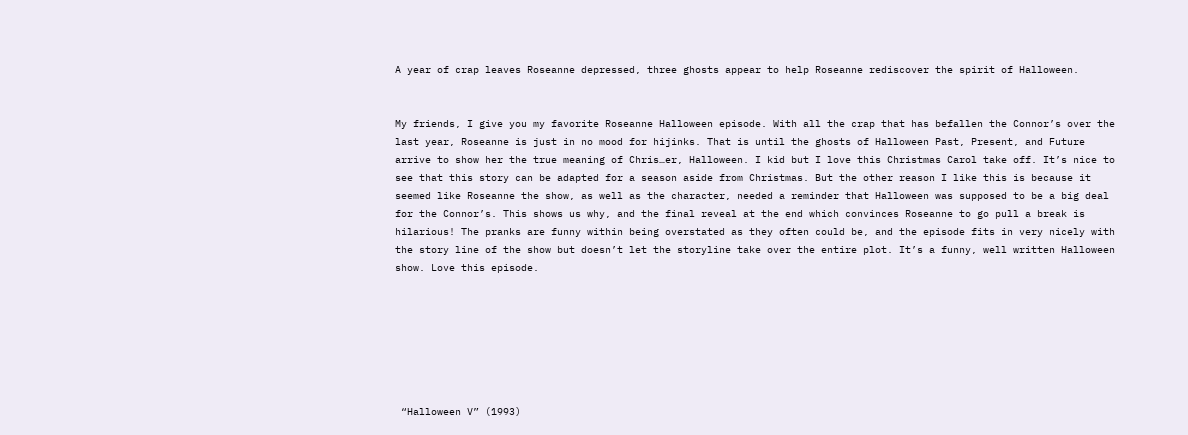A year of crap leaves Roseanne depressed, three ghosts appear to help Roseanne rediscover the spirit of Halloween.


My friends, I give you my favorite Roseanne Halloween episode. With all the crap that has befallen the Connor’s over the last year, Roseanne is just in no mood for hijinks. That is until the ghosts of Halloween Past, Present, and Future arrive to show her the true meaning of Chris…er, Halloween. I kid but I love this Christmas Carol take off. It’s nice to see that this story can be adapted for a season aside from Christmas. But the other reason I like this is because it seemed like Roseanne the show, as well as the character, needed a reminder that Halloween was supposed to be a big deal for the Connor’s. This shows us why, and the final reveal at the end which convinces Roseanne to go pull a break is hilarious! The pranks are funny within being overstated as they often could be, and the episode fits in very nicely with the story line of the show but doesn’t let the storyline take over the entire plot. It’s a funny, well written Halloween show. Love this episode.







 “Halloween V” (1993)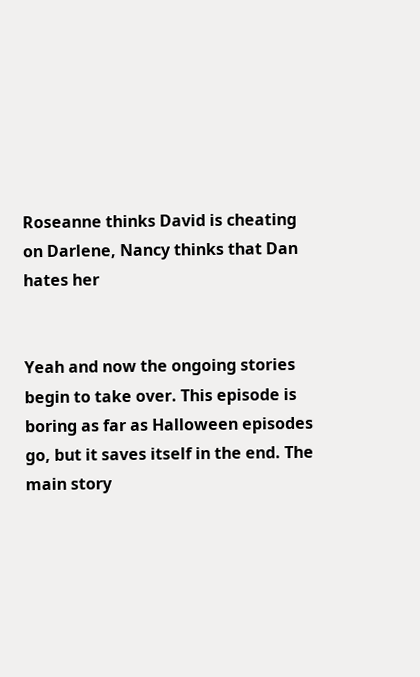Roseanne thinks David is cheating on Darlene, Nancy thinks that Dan hates her


Yeah and now the ongoing stories begin to take over. This episode is boring as far as Halloween episodes go, but it saves itself in the end. The main story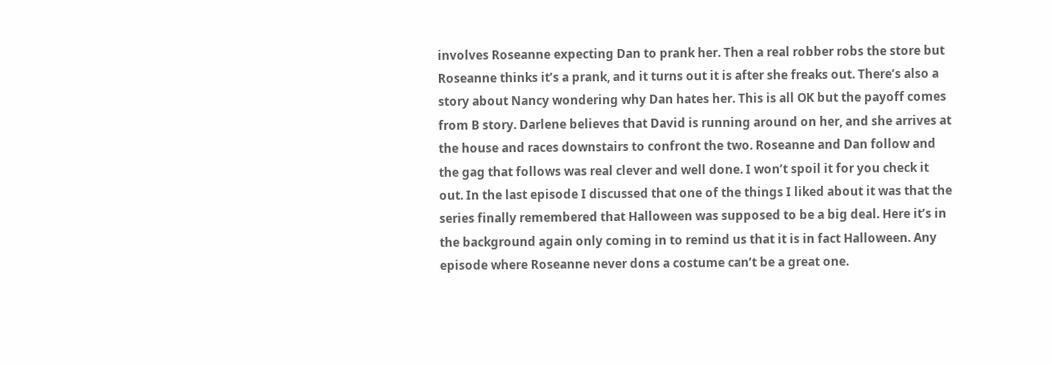involves Roseanne expecting Dan to prank her. Then a real robber robs the store but Roseanne thinks it’s a prank, and it turns out it is after she freaks out. There’s also a story about Nancy wondering why Dan hates her. This is all OK but the payoff comes from B story. Darlene believes that David is running around on her, and she arrives at the house and races downstairs to confront the two. Roseanne and Dan follow and the gag that follows was real clever and well done. I won’t spoil it for you check it out. In the last episode I discussed that one of the things I liked about it was that the series finally remembered that Halloween was supposed to be a big deal. Here it’s in the background again only coming in to remind us that it is in fact Halloween. Any episode where Roseanne never dons a costume can’t be a great one.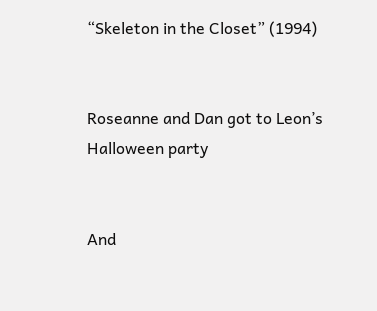“Skeleton in the Closet” (1994)


Roseanne and Dan got to Leon’s Halloween party


And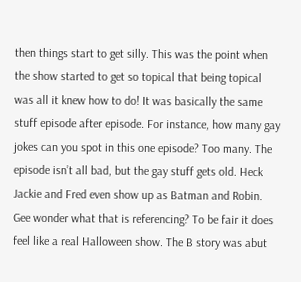then things start to get silly. This was the point when the show started to get so topical that being topical was all it knew how to do! It was basically the same stuff episode after episode. For instance, how many gay jokes can you spot in this one episode? Too many. The episode isn’t all bad, but the gay stuff gets old. Heck Jackie and Fred even show up as Batman and Robin. Gee wonder what that is referencing? To be fair it does feel like a real Halloween show. The B story was abut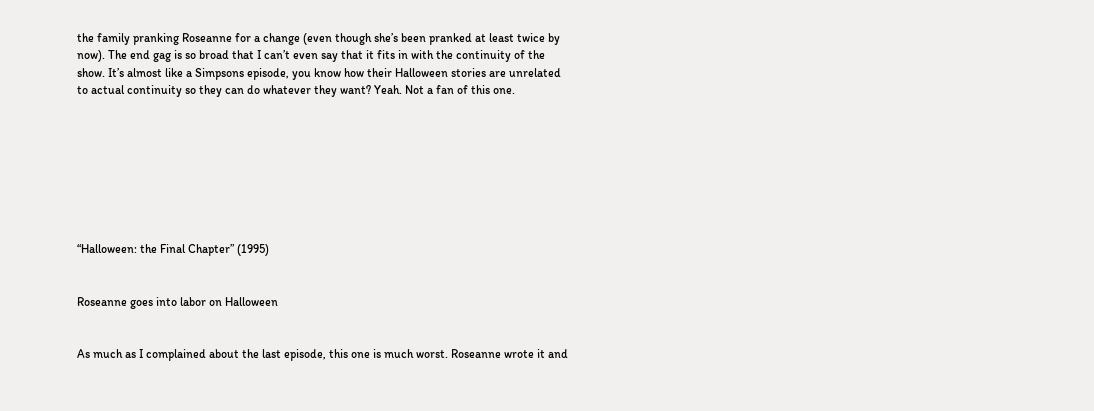the family pranking Roseanne for a change (even though she’s been pranked at least twice by now). The end gag is so broad that I can’t even say that it fits in with the continuity of the show. It’s almost like a Simpsons episode, you know how their Halloween stories are unrelated to actual continuity so they can do whatever they want? Yeah. Not a fan of this one.








“Halloween: the Final Chapter” (1995)


Roseanne goes into labor on Halloween


As much as I complained about the last episode, this one is much worst. Roseanne wrote it and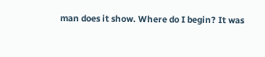man does it show. Where do I begin? It was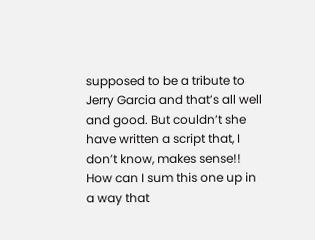supposed to be a tribute to Jerry Garcia and that’s all well and good. But couldn’t she have written a script that, I don’t know, makes sense!! How can I sum this one up in a way that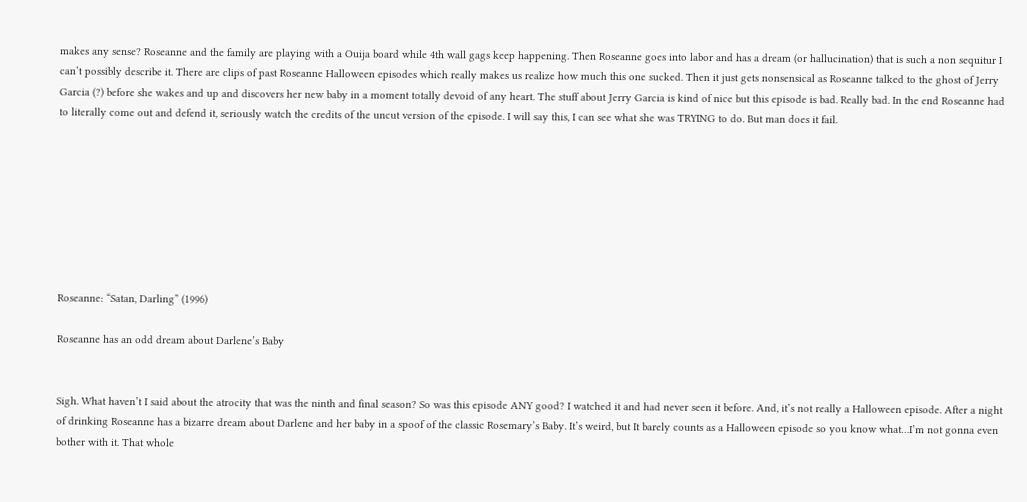makes any sense? Roseanne and the family are playing with a Ouija board while 4th wall gags keep happening. Then Roseanne goes into labor and has a dream (or hallucination) that is such a non sequitur I can’t possibly describe it. There are clips of past Roseanne Halloween episodes which really makes us realize how much this one sucked. Then it just gets nonsensical as Roseanne talked to the ghost of Jerry Garcia (?) before she wakes and up and discovers her new baby in a moment totally devoid of any heart. The stuff about Jerry Garcia is kind of nice but this episode is bad. Really bad. In the end Roseanne had to literally come out and defend it, seriously watch the credits of the uncut version of the episode. I will say this, I can see what she was TRYING to do. But man does it fail.








Roseanne: “Satan, Darling” (1996)

Roseanne has an odd dream about Darlene’s Baby


Sigh. What haven’t I said about the atrocity that was the ninth and final season? So was this episode ANY good? I watched it and had never seen it before. And, it’s not really a Halloween episode. After a night of drinking Roseanne has a bizarre dream about Darlene and her baby in a spoof of the classic Rosemary’s Baby. It’s weird, but It barely counts as a Halloween episode so you know what…I’m not gonna even bother with it. That whole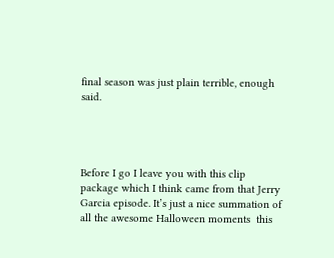final season was just plain terrible, enough said.




Before I go I leave you with this clip package which I think came from that Jerry Garcia episode. It’s just a nice summation of all the awesome Halloween moments  this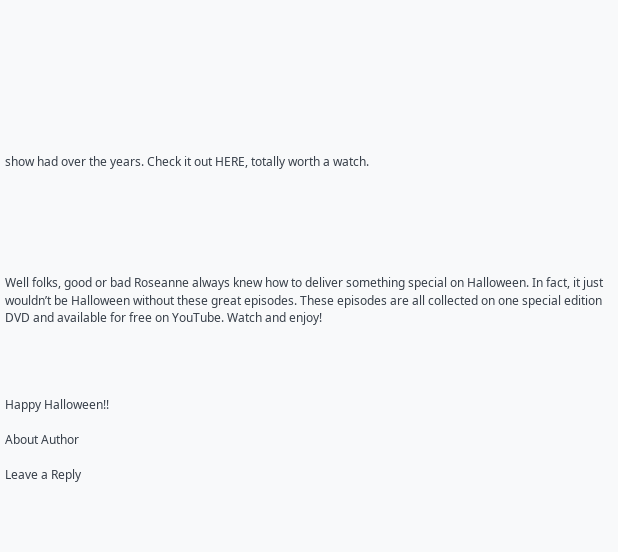show had over the years. Check it out HERE, totally worth a watch.






Well folks, good or bad Roseanne always knew how to deliver something special on Halloween. In fact, it just wouldn’t be Halloween without these great episodes. These episodes are all collected on one special edition DVD and available for free on YouTube. Watch and enjoy!




Happy Halloween!!

About Author

Leave a Reply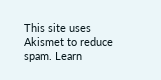This site uses Akismet to reduce spam. Learn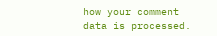how your comment data is processed.